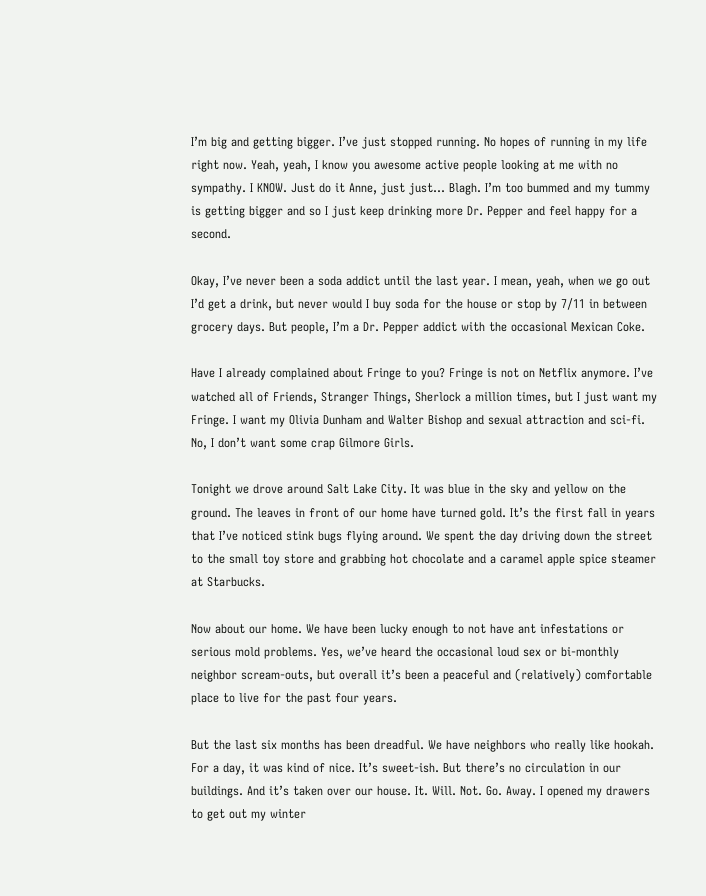I’m big and getting bigger. I’ve just stopped running. No hopes of running in my life right now. Yeah, yeah, I know you awesome active people looking at me with no sympathy. I KNOW. Just do it Anne, just just… Blagh. I’m too bummed and my tummy is getting bigger and so I just keep drinking more Dr. Pepper and feel happy for a second.

Okay, I’ve never been a soda addict until the last year. I mean, yeah, when we go out I’d get a drink, but never would I buy soda for the house or stop by 7/11 in between grocery days. But people, I’m a Dr. Pepper addict with the occasional Mexican Coke.

Have I already complained about Fringe to you? Fringe is not on Netflix anymore. I’ve watched all of Friends, Stranger Things, Sherlock a million times, but I just want my Fringe. I want my Olivia Dunham and Walter Bishop and sexual attraction and sci-fi. No, I don’t want some crap Gilmore Girls.

Tonight we drove around Salt Lake City. It was blue in the sky and yellow on the ground. The leaves in front of our home have turned gold. It’s the first fall in years that I’ve noticed stink bugs flying around. We spent the day driving down the street to the small toy store and grabbing hot chocolate and a caramel apple spice steamer at Starbucks.

Now about our home. We have been lucky enough to not have ant infestations or serious mold problems. Yes, we’ve heard the occasional loud sex or bi-monthly neighbor scream-outs, but overall it’s been a peaceful and (relatively) comfortable place to live for the past four years.

But the last six months has been dreadful. We have neighbors who really like hookah. For a day, it was kind of nice. It’s sweet-ish. But there’s no circulation in our buildings. And it’s taken over our house. It. Will. Not. Go. Away. I opened my drawers to get out my winter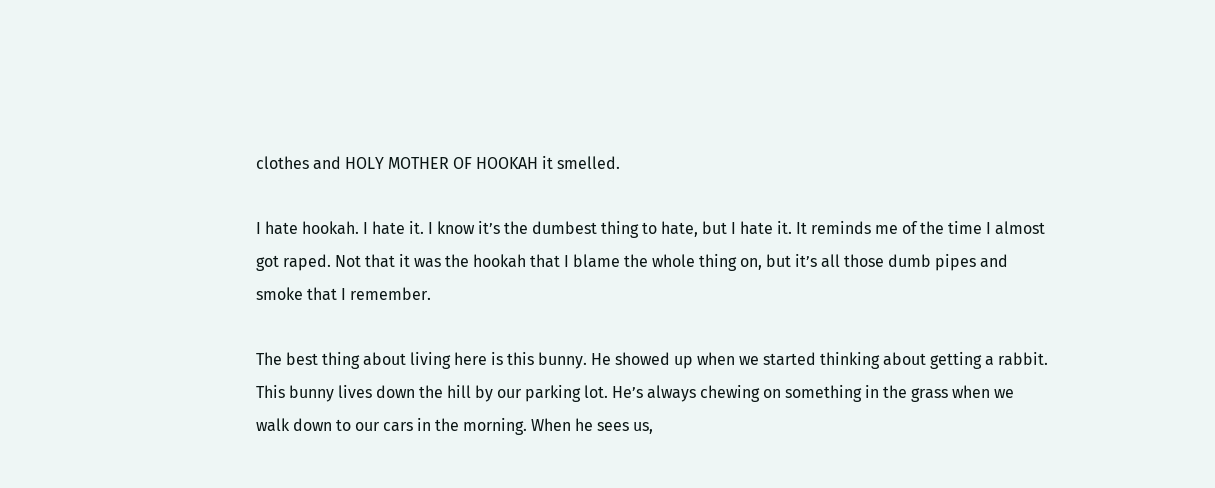clothes and HOLY MOTHER OF HOOKAH it smelled.

I hate hookah. I hate it. I know it’s the dumbest thing to hate, but I hate it. It reminds me of the time I almost got raped. Not that it was the hookah that I blame the whole thing on, but it’s all those dumb pipes and smoke that I remember.

The best thing about living here is this bunny. He showed up when we started thinking about getting a rabbit. This bunny lives down the hill by our parking lot. He’s always chewing on something in the grass when we walk down to our cars in the morning. When he sees us,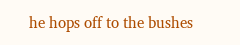he hops off to the bushes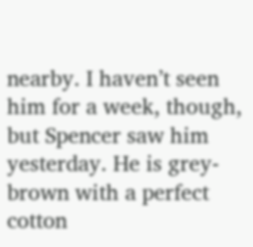nearby. I haven’t seen him for a week, though, but Spencer saw him yesterday. He is grey-brown with a perfect cotton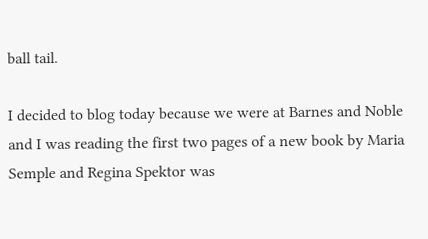ball tail.

I decided to blog today because we were at Barnes and Noble and I was reading the first two pages of a new book by Maria Semple and Regina Spektor was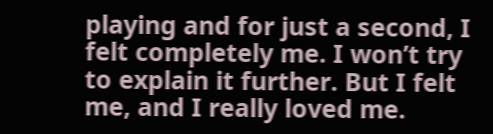playing and for just a second, I felt completely me. I won’t try to explain it further. But I felt me, and I really loved me.